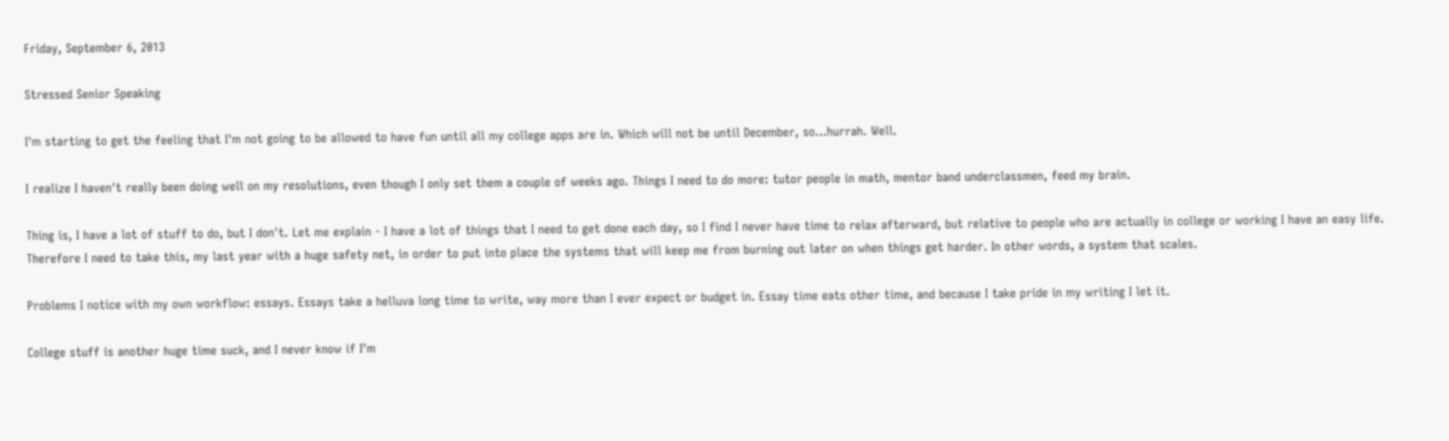Friday, September 6, 2013

Stressed Senior Speaking

I'm starting to get the feeling that I'm not going to be allowed to have fun until all my college apps are in. Which will not be until December, so...hurrah. Well.

I realize I haven't really been doing well on my resolutions, even though I only set them a couple of weeks ago. Things I need to do more: tutor people in math, mentor band underclassmen, feed my brain.

Thing is, I have a lot of stuff to do, but I don't. Let me explain - I have a lot of things that I need to get done each day, so I find I never have time to relax afterward, but relative to people who are actually in college or working I have an easy life. Therefore I need to take this, my last year with a huge safety net, in order to put into place the systems that will keep me from burning out later on when things get harder. In other words, a system that scales.

Problems I notice with my own workflow: essays. Essays take a helluva long time to write, way more than I ever expect or budget in. Essay time eats other time, and because I take pride in my writing I let it.

College stuff is another huge time suck, and I never know if I'm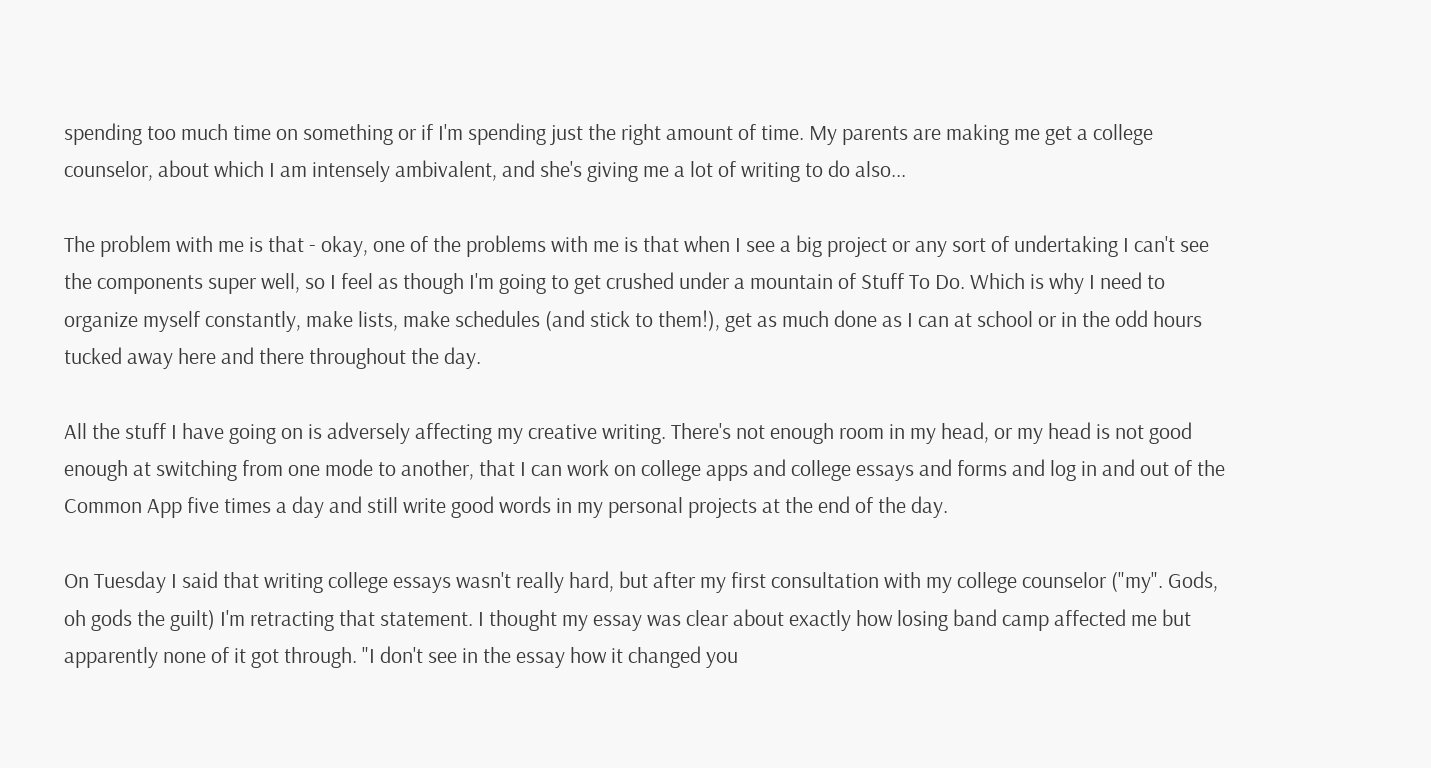spending too much time on something or if I'm spending just the right amount of time. My parents are making me get a college counselor, about which I am intensely ambivalent, and she's giving me a lot of writing to do also...

The problem with me is that - okay, one of the problems with me is that when I see a big project or any sort of undertaking I can't see the components super well, so I feel as though I'm going to get crushed under a mountain of Stuff To Do. Which is why I need to organize myself constantly, make lists, make schedules (and stick to them!), get as much done as I can at school or in the odd hours tucked away here and there throughout the day.

All the stuff I have going on is adversely affecting my creative writing. There's not enough room in my head, or my head is not good enough at switching from one mode to another, that I can work on college apps and college essays and forms and log in and out of the Common App five times a day and still write good words in my personal projects at the end of the day.

On Tuesday I said that writing college essays wasn't really hard, but after my first consultation with my college counselor ("my". Gods, oh gods the guilt) I'm retracting that statement. I thought my essay was clear about exactly how losing band camp affected me but apparently none of it got through. "I don't see in the essay how it changed you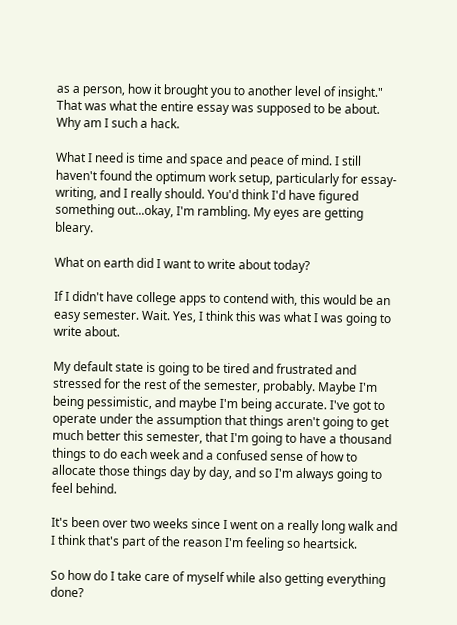as a person, how it brought you to another level of insight." That was what the entire essay was supposed to be about. Why am I such a hack.

What I need is time and space and peace of mind. I still haven't found the optimum work setup, particularly for essay-writing, and I really should. You'd think I'd have figured something out...okay, I'm rambling. My eyes are getting bleary.

What on earth did I want to write about today?

If I didn't have college apps to contend with, this would be an easy semester. Wait. Yes, I think this was what I was going to write about.

My default state is going to be tired and frustrated and stressed for the rest of the semester, probably. Maybe I'm being pessimistic, and maybe I'm being accurate. I've got to operate under the assumption that things aren't going to get much better this semester, that I'm going to have a thousand things to do each week and a confused sense of how to allocate those things day by day, and so I'm always going to feel behind.

It's been over two weeks since I went on a really long walk and I think that's part of the reason I'm feeling so heartsick.

So how do I take care of myself while also getting everything done?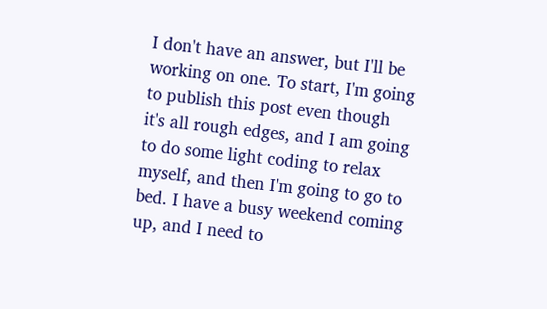I don't have an answer, but I'll be working on one. To start, I'm going to publish this post even though it's all rough edges, and I am going to do some light coding to relax myself, and then I'm going to go to bed. I have a busy weekend coming up, and I need to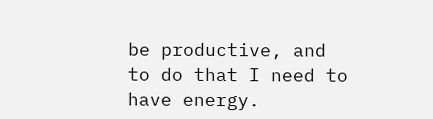be productive, and to do that I need to have energy.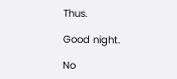Thus.

Good night.

No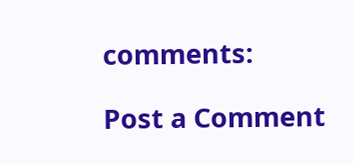comments:

Post a Comment